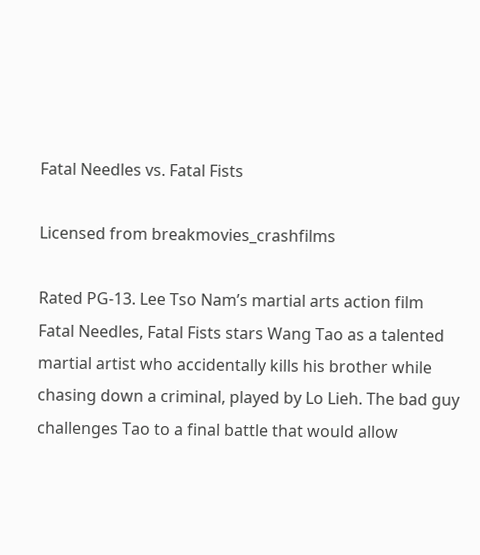Fatal Needles vs. Fatal Fists

Licensed from breakmovies_crashfilms

Rated PG-13. Lee Tso Nam’s martial arts action film Fatal Needles, Fatal Fists stars Wang Tao as a talented martial artist who accidentally kills his brother while chasing down a criminal, played by Lo Lieh. The bad guy challenges Tao to a final battle that would allow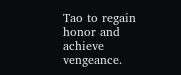Tao to regain honor and achieve vengeance.